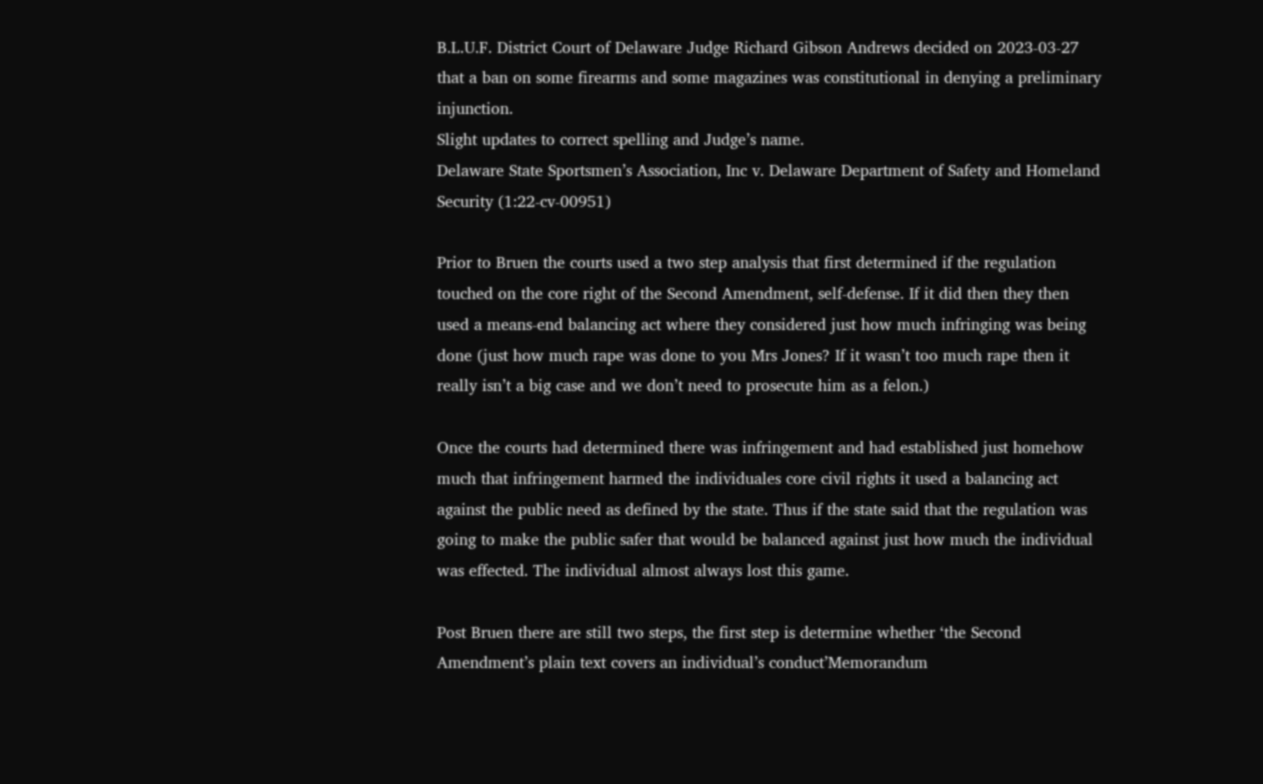B.L.U.F. District Court of Delaware Judge Richard Gibson Andrews decided on 2023-03-27 that a ban on some firearms and some magazines was constitutional in denying a preliminary injunction.
Slight updates to correct spelling and Judge’s name.
Delaware State Sportsmen’s Association, Inc v. Delaware Department of Safety and Homeland Security (1:22-cv-00951)

Prior to Bruen the courts used a two step analysis that first determined if the regulation touched on the core right of the Second Amendment, self-defense. If it did then they then used a means-end balancing act where they considered just how much infringing was being done (just how much rape was done to you Mrs Jones? If it wasn’t too much rape then it really isn’t a big case and we don’t need to prosecute him as a felon.)

Once the courts had determined there was infringement and had established just homehow much that infringement harmed the individuales core civil rights it used a balancing act against the public need as defined by the state. Thus if the state said that the regulation was going to make the public safer that would be balanced against just how much the individual was effected. The individual almost always lost this game.

Post Bruen there are still two steps, the first step is determine whether ‘the Second Amendment’s plain text covers an individual’s conduct’Memorandum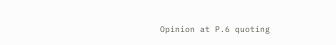Opinion at P.6 quoting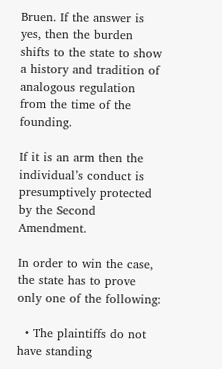Bruen. If the answer is yes, then the burden shifts to the state to show a history and tradition of analogous regulation from the time of the founding.

If it is an arm then the individual’s conduct is presumptively protected by the Second Amendment.

In order to win the case, the state has to prove only one of the following:

  • The plaintiffs do not have standing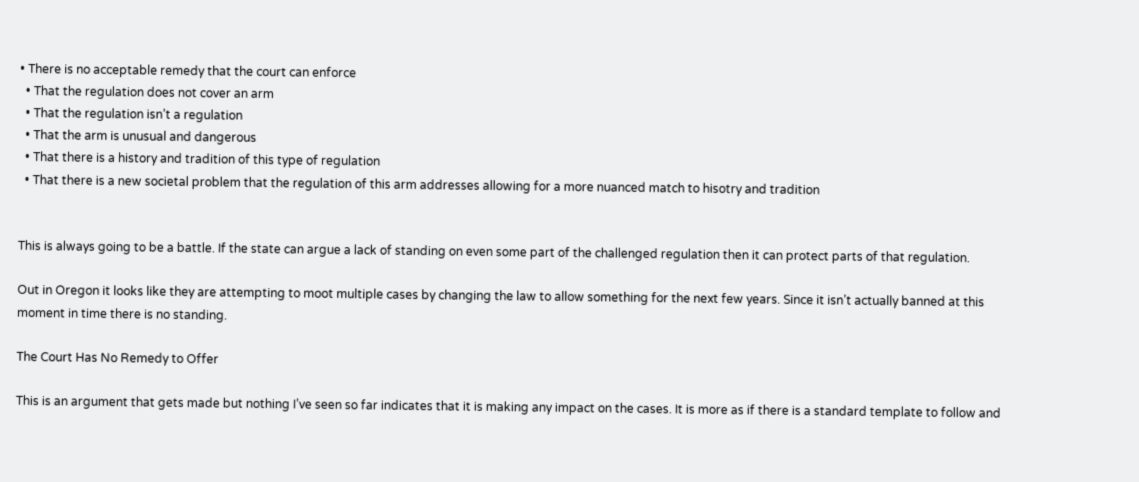• There is no acceptable remedy that the court can enforce
  • That the regulation does not cover an arm
  • That the regulation isn’t a regulation
  • That the arm is unusual and dangerous
  • That there is a history and tradition of this type of regulation
  • That there is a new societal problem that the regulation of this arm addresses allowing for a more nuanced match to hisotry and tradition


This is always going to be a battle. If the state can argue a lack of standing on even some part of the challenged regulation then it can protect parts of that regulation.

Out in Oregon it looks like they are attempting to moot multiple cases by changing the law to allow something for the next few years. Since it isn’t actually banned at this moment in time there is no standing.

The Court Has No Remedy to Offer

This is an argument that gets made but nothing I’ve seen so far indicates that it is making any impact on the cases. It is more as if there is a standard template to follow and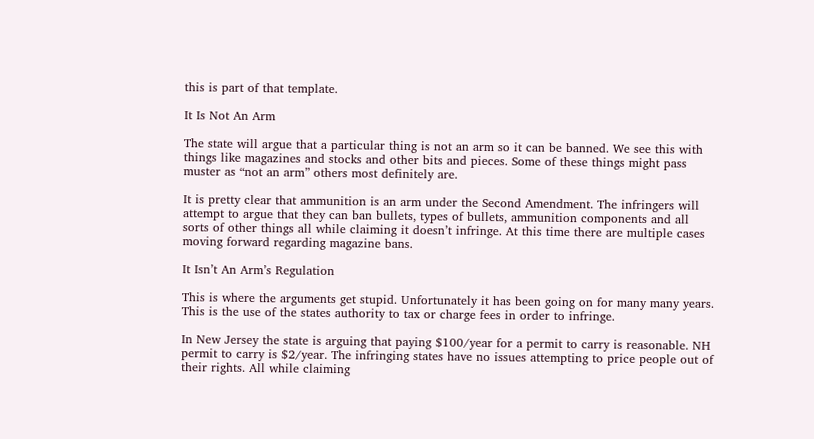this is part of that template.

It Is Not An Arm

The state will argue that a particular thing is not an arm so it can be banned. We see this with things like magazines and stocks and other bits and pieces. Some of these things might pass muster as “not an arm” others most definitely are.

It is pretty clear that ammunition is an arm under the Second Amendment. The infringers will attempt to argue that they can ban bullets, types of bullets, ammunition components and all sorts of other things all while claiming it doesn’t infringe. At this time there are multiple cases moving forward regarding magazine bans.

It Isn’t An Arm’s Regulation

This is where the arguments get stupid. Unfortunately it has been going on for many many years. This is the use of the states authority to tax or charge fees in order to infringe.

In New Jersey the state is arguing that paying $100/year for a permit to carry is reasonable. NH permit to carry is $2/year. The infringing states have no issues attempting to price people out of their rights. All while claiming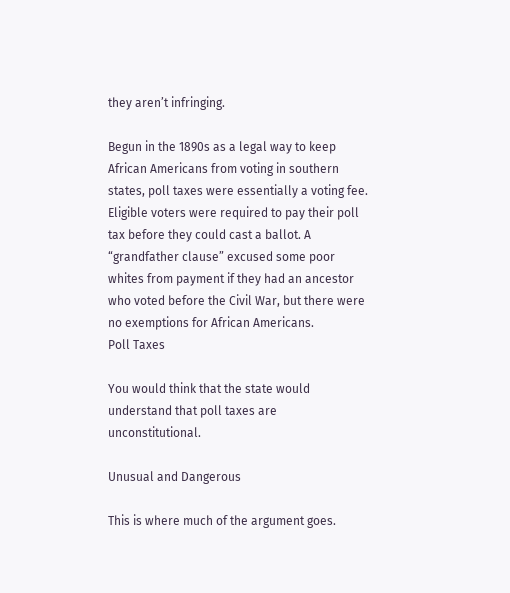they aren’t infringing.

Begun in the 1890s as a legal way to keep African Americans from voting in southern states, poll taxes were essentially a voting fee. Eligible voters were required to pay their poll tax before they could cast a ballot. A “grandfather clause” excused some poor whites from payment if they had an ancestor who voted before the Civil War, but there were no exemptions for African Americans.
Poll Taxes

You would think that the state would understand that poll taxes are unconstitutional.

Unusual and Dangerous

This is where much of the argument goes.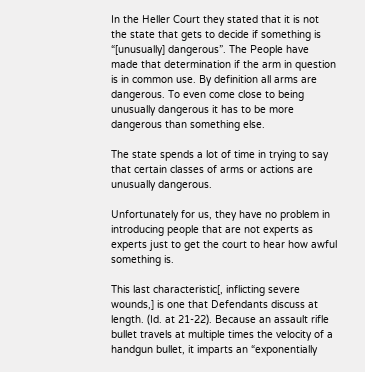In the Heller Court they stated that it is not the state that gets to decide if something is “[unusually] dangerous”. The People have made that determination if the arm in question is in common use. By definition all arms are dangerous. To even come close to being unusually dangerous it has to be more dangerous than something else.

The state spends a lot of time in trying to say that certain classes of arms or actions are unusually dangerous.

Unfortunately for us, they have no problem in introducing people that are not experts as experts just to get the court to hear how awful something is.

This last characteristic[, inflicting severe wounds,] is one that Defendants discuss at length. (Id. at 21-22). Because an assault rifle bullet travels at multiple times the velocity of a handgun bullet, it imparts an “exponentially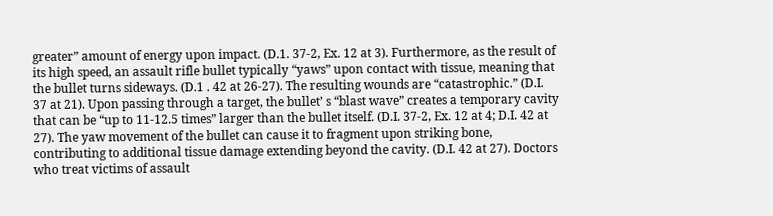greater” amount of energy upon impact. (D.1. 37-2, Ex. 12 at 3). Furthermore, as the result of its high speed, an assault rifle bullet typically “yaws” upon contact with tissue, meaning that the bullet turns sideways. (D.1 . 42 at 26-27). The resulting wounds are “catastrophic.” (D.I. 37 at 21). Upon passing through a target, the bullet’ s “blast wave” creates a temporary cavity that can be “up to 11-12.5 times” larger than the bullet itself. (D.I. 37-2, Ex. 12 at 4; D.I. 42 at 27). The yaw movement of the bullet can cause it to fragment upon striking bone, contributing to additional tissue damage extending beyond the cavity. (D.I. 42 at 27). Doctors who treat victims of assault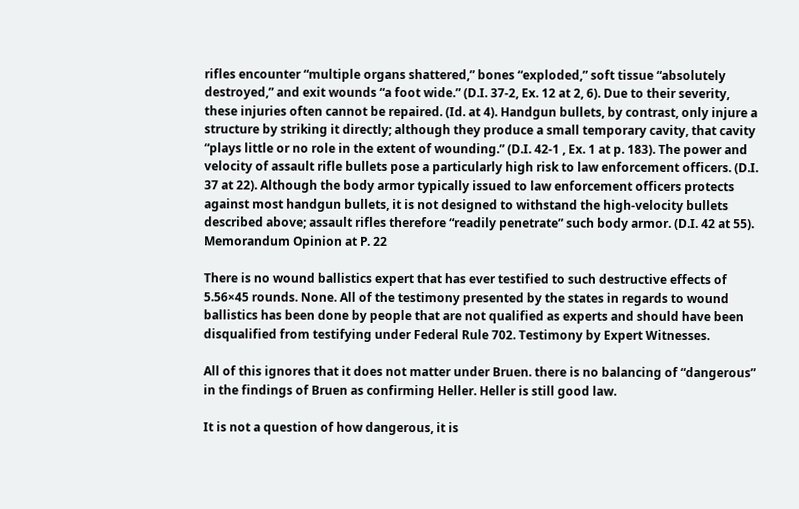rifles encounter “multiple organs shattered,” bones “exploded,” soft tissue “absolutely destroyed,” and exit wounds “a foot wide.” (D.I. 37-2, Ex. 12 at 2, 6). Due to their severity, these injuries often cannot be repaired. (Id. at 4). Handgun bullets, by contrast, only injure a structure by striking it directly; although they produce a small temporary cavity, that cavity “plays little or no role in the extent of wounding.” (D.I. 42-1 , Ex. 1 at p. 183). The power and velocity of assault rifle bullets pose a particularly high risk to law enforcement officers. (D.I. 37 at 22). Although the body armor typically issued to law enforcement officers protects against most handgun bullets, it is not designed to withstand the high-velocity bullets described above; assault rifles therefore “readily penetrate” such body armor. (D.I. 42 at 55).
Memorandum Opinion at P. 22

There is no wound ballistics expert that has ever testified to such destructive effects of 5.56×45 rounds. None. All of the testimony presented by the states in regards to wound ballistics has been done by people that are not qualified as experts and should have been disqualified from testifying under Federal Rule 702. Testimony by Expert Witnesses.

All of this ignores that it does not matter under Bruen. there is no balancing of “dangerous” in the findings of Bruen as confirming Heller. Heller is still good law.

It is not a question of how dangerous, it is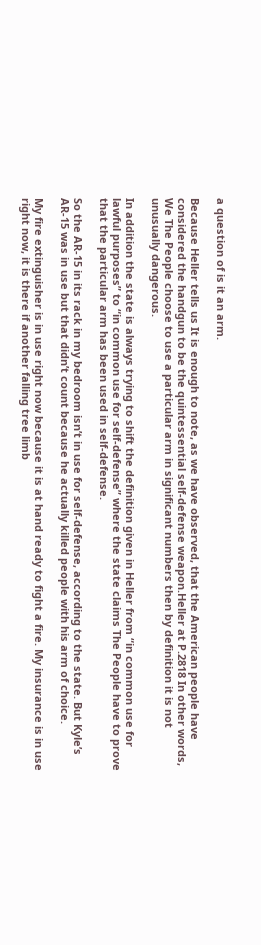a question of is it an arm.

Because Heller tells us It is enough to note, as we have observed, that the American people have considered the handgun to be the quintessential self-defense weapon.Heller at P.2818 In other words, We The People choose to use a particular arm in significant numbers then by definition it is not unusually dangerous.

In addition the state is always trying to shift the definition given in Heller from “in common use for lawful purposes” to “in common use for self-defense” where the state claims The People have to prove that the particular arm has been used in self-defense.

So the AR-15 in its rack in my bedroom isn’t in use for self-defense, according to the state. But Kyle’s AR-15 was in use but that didn’t count because he actually killed people with his arm of choice.

My fire extinguisher is in use right now because it is at hand ready to fight a fire. My insurance is in use right now, it is there if another falling tree limb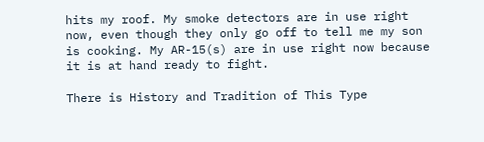hits my roof. My smoke detectors are in use right now, even though they only go off to tell me my son is cooking. My AR-15(s) are in use right now because it is at hand ready to fight.

There is History and Tradition of This Type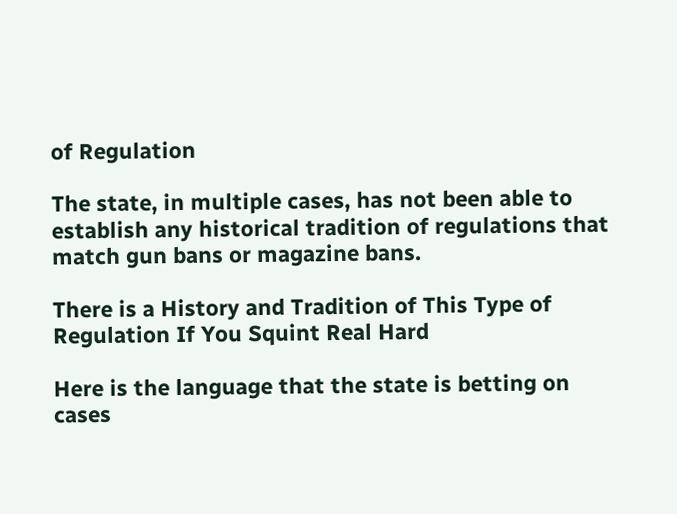of Regulation

The state, in multiple cases, has not been able to establish any historical tradition of regulations that match gun bans or magazine bans.

There is a History and Tradition of This Type of Regulation If You Squint Real Hard

Here is the language that the state is betting on cases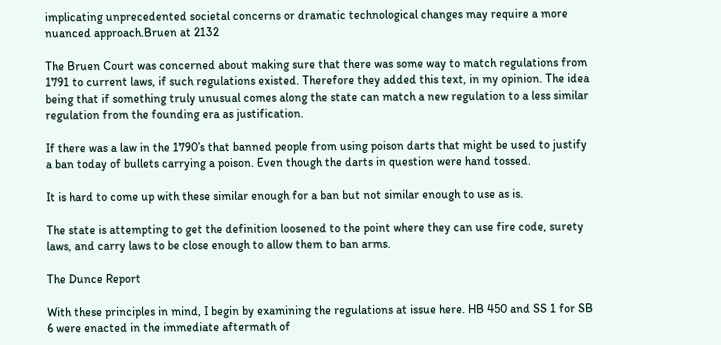implicating unprecedented societal concerns or dramatic technological changes may require a more nuanced approach.Bruen at 2132

The Bruen Court was concerned about making sure that there was some way to match regulations from 1791 to current laws, if such regulations existed. Therefore they added this text, in my opinion. The idea being that if something truly unusual comes along the state can match a new regulation to a less similar regulation from the founding era as justification.

If there was a law in the 1790’s that banned people from using poison darts that might be used to justify a ban today of bullets carrying a poison. Even though the darts in question were hand tossed.

It is hard to come up with these similar enough for a ban but not similar enough to use as is.

The state is attempting to get the definition loosened to the point where they can use fire code, surety laws, and carry laws to be close enough to allow them to ban arms.

The Dunce Report

With these principles in mind, I begin by examining the regulations at issue here. HB 450 and SS 1 for SB 6 were enacted in the immediate aftermath of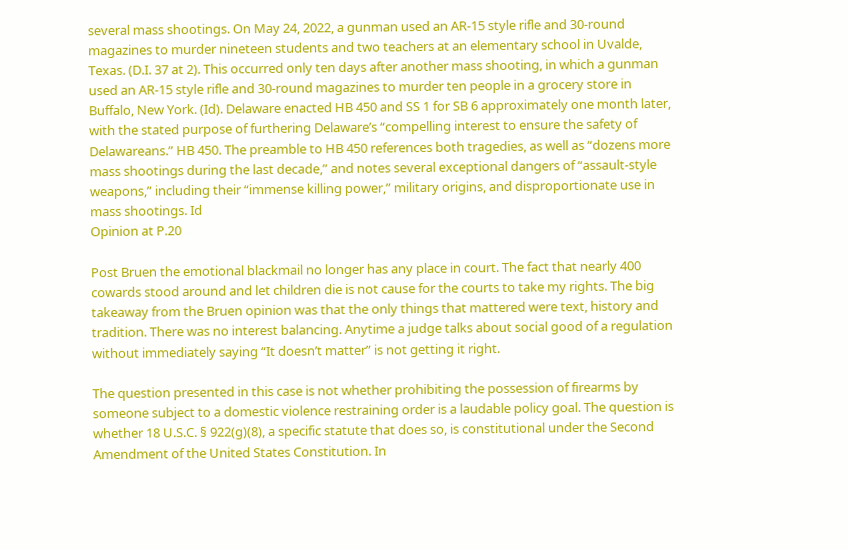several mass shootings. On May 24, 2022, a gunman used an AR-15 style rifle and 30-round magazines to murder nineteen students and two teachers at an elementary school in Uvalde, Texas. (D.I. 37 at 2). This occurred only ten days after another mass shooting, in which a gunman used an AR-15 style rifle and 30-round magazines to murder ten people in a grocery store in Buffalo, New York. (Id). Delaware enacted HB 450 and SS 1 for SB 6 approximately one month later, with the stated purpose of furthering Delaware’s “compelling interest to ensure the safety of Delawareans.” HB 450. The preamble to HB 450 references both tragedies, as well as “dozens more mass shootings during the last decade,” and notes several exceptional dangers of “assault-style weapons,” including their “immense killing power,” military origins, and disproportionate use in mass shootings. Id
Opinion at P.20

Post Bruen the emotional blackmail no longer has any place in court. The fact that nearly 400 cowards stood around and let children die is not cause for the courts to take my rights. The big takeaway from the Bruen opinion was that the only things that mattered were text, history and tradition. There was no interest balancing. Anytime a judge talks about social good of a regulation without immediately saying “It doesn’t matter” is not getting it right.

The question presented in this case is not whether prohibiting the possession of firearms by someone subject to a domestic violence restraining order is a laudable policy goal. The question is whether 18 U.S.C. § 922(g)(8), a specific statute that does so, is constitutional under the Second Amendment of the United States Constitution. In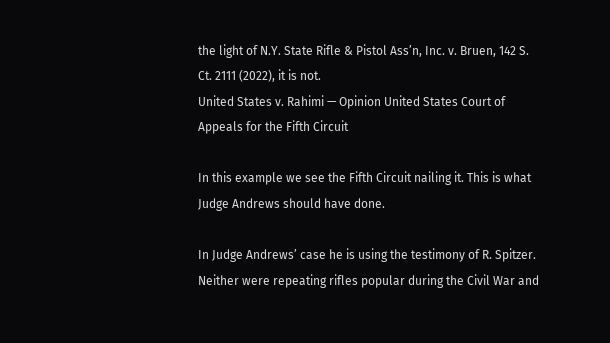the light of N.Y. State Rifle & Pistol Ass’n, Inc. v. Bruen, 142 S. Ct. 2111 (2022), it is not.
United States v. Rahimi — Opinion United States Court of Appeals for the Fifth Circuit

In this example we see the Fifth Circuit nailing it. This is what Judge Andrews should have done.

In Judge Andrews’ case he is using the testimony of R. Spitzer. Neither were repeating rifles popular during the Civil War and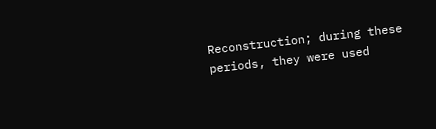Reconstruction; during these periods, they were used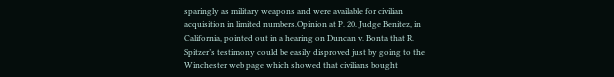sparingly as military weapons and were available for civilian acquisition in limited numbers.Opinion at P. 20. Judge Benitez, in California, pointed out in a hearing on Duncan v. Bonta that R. Spitzer’s testimony could be easily disproved just by going to the Winchester web page which showed that civilians bought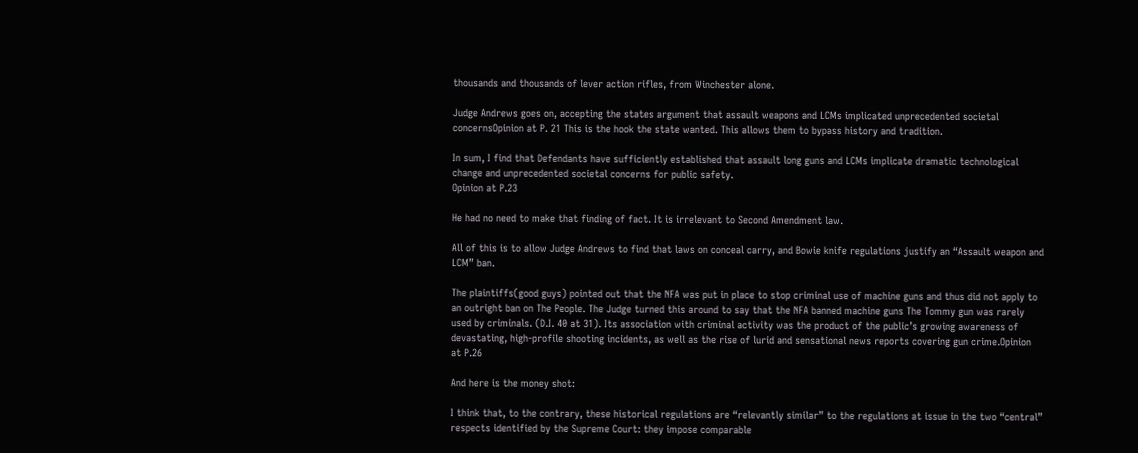thousands and thousands of lever action rifles, from Winchester alone.

Judge Andrews goes on, accepting the states argument that assault weapons and LCMs implicated unprecedented societal concernsOpinion at P. 21 This is the hook the state wanted. This allows them to bypass history and tradition.

In sum, I find that Defendants have sufficiently established that assault long guns and LCMs implicate dramatic technological change and unprecedented societal concerns for public safety.
Opinion at P.23

He had no need to make that finding of fact. It is irrelevant to Second Amendment law.

All of this is to allow Judge Andrews to find that laws on conceal carry, and Bowie knife regulations justify an “Assault weapon and LCM” ban.

The plaintiffs(good guys) pointed out that the NFA was put in place to stop criminal use of machine guns and thus did not apply to an outright ban on The People. The Judge turned this around to say that the NFA banned machine guns The Tommy gun was rarely used by criminals. (D.I. 40 at 31). Its association with criminal activity was the product of the public’s growing awareness of devastating, high-profile shooting incidents, as well as the rise of lurid and sensational news reports covering gun crime.Opinion at P.26

And here is the money shot:

I think that, to the contrary, these historical regulations are “relevantly similar” to the regulations at issue in the two “central” respects identified by the Supreme Court: they impose comparable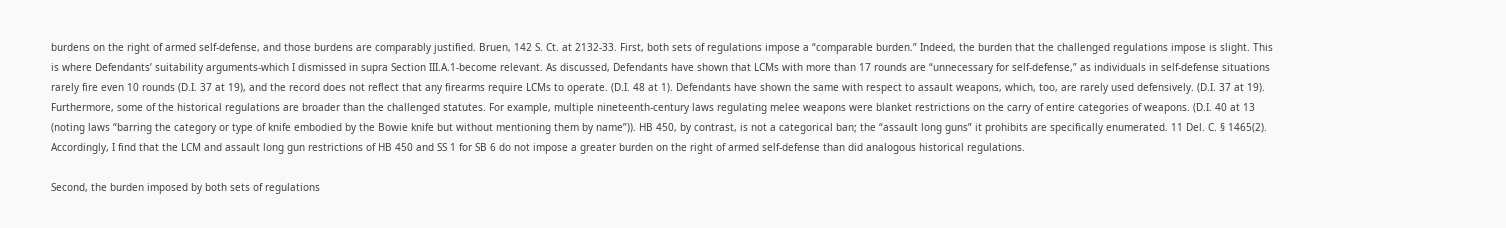burdens on the right of armed self-defense, and those burdens are comparably justified. Bruen, 142 S. Ct. at 2132-33. First, both sets of regulations impose a “comparable burden.” Indeed, the burden that the challenged regulations impose is slight. This is where Defendants’ suitability arguments-which I dismissed in supra Section III.A.1-become relevant. As discussed, Defendants have shown that LCMs with more than 17 rounds are “unnecessary for self-defense,” as individuals in self-defense situations rarely fire even 10 rounds (D.I. 37 at 19), and the record does not reflect that any firearms require LCMs to operate. (D.I. 48 at 1). Defendants have shown the same with respect to assault weapons, which, too, are rarely used defensively. (D.I. 37 at 19). Furthermore, some of the historical regulations are broader than the challenged statutes. For example, multiple nineteenth-century laws regulating melee weapons were blanket restrictions on the carry of entire categories of weapons. (D.I. 40 at 13 (noting laws “barring the category or type of knife embodied by the Bowie knife but without mentioning them by name”)). HB 450, by contrast, is not a categorical ban; the “assault long guns” it prohibits are specifically enumerated. 11 Del. C. § 1465(2). Accordingly, I find that the LCM and assault long gun restrictions of HB 450 and SS 1 for SB 6 do not impose a greater burden on the right of armed self-defense than did analogous historical regulations.

Second, the burden imposed by both sets of regulations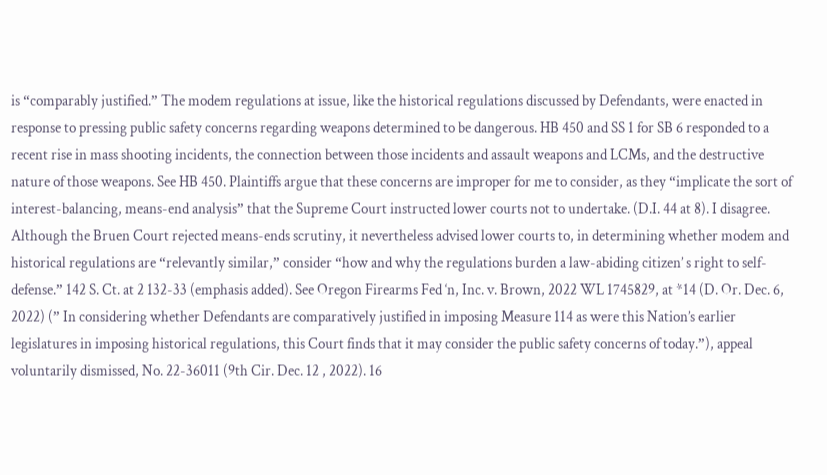is “comparably justified.” The modem regulations at issue, like the historical regulations discussed by Defendants, were enacted in response to pressing public safety concerns regarding weapons determined to be dangerous. HB 450 and SS 1 for SB 6 responded to a recent rise in mass shooting incidents, the connection between those incidents and assault weapons and LCMs, and the destructive nature of those weapons. See HB 450. Plaintiffs argue that these concerns are improper for me to consider, as they “implicate the sort of interest-balancing, means-end analysis” that the Supreme Court instructed lower courts not to undertake. (D.I. 44 at 8). I disagree. Although the Bruen Court rejected means-ends scrutiny, it nevertheless advised lower courts to, in determining whether modem and historical regulations are “relevantly similar,” consider “how and why the regulations burden a law-abiding citizen’ s right to self-defense.” 142 S. Ct. at 2 132-33 (emphasis added). See Oregon Firearms Fed ‘n, Inc. v. Brown, 2022 WL 1745829, at *14 (D. Or. Dec. 6, 2022) (” In considering whether Defendants are comparatively justified in imposing Measure 114 as were this Nation’s earlier legislatures in imposing historical regulations, this Court finds that it may consider the public safety concerns of today.”), appeal voluntarily dismissed, No. 22-36011 (9th Cir. Dec. 12 , 2022). 16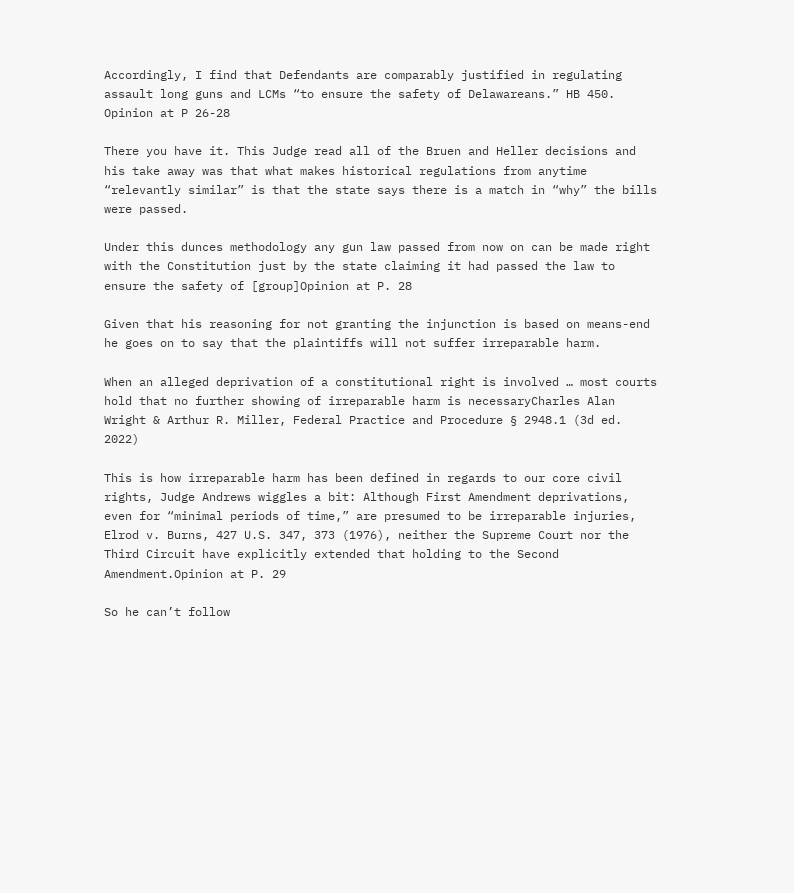Accordingly, I find that Defendants are comparably justified in regulating assault long guns and LCMs “to ensure the safety of Delawareans.” HB 450.
Opinion at P 26-28

There you have it. This Judge read all of the Bruen and Heller decisions and his take away was that what makes historical regulations from anytime “relevantly similar” is that the state says there is a match in “why” the bills were passed.

Under this dunces methodology any gun law passed from now on can be made right with the Constitution just by the state claiming it had passed the law to ensure the safety of [group]Opinion at P. 28

Given that his reasoning for not granting the injunction is based on means-end he goes on to say that the plaintiffs will not suffer irreparable harm.

When an alleged deprivation of a constitutional right is involved … most courts hold that no further showing of irreparable harm is necessaryCharles Alan Wright & Arthur R. Miller, Federal Practice and Procedure § 2948.1 (3d ed. 2022)

This is how irreparable harm has been defined in regards to our core civil rights, Judge Andrews wiggles a bit: Although First Amendment deprivations, even for “minimal periods of time,” are presumed to be irreparable injuries, Elrod v. Burns, 427 U.S. 347, 373 (1976), neither the Supreme Court nor the Third Circuit have explicitly extended that holding to the Second Amendment.Opinion at P. 29

So he can’t follow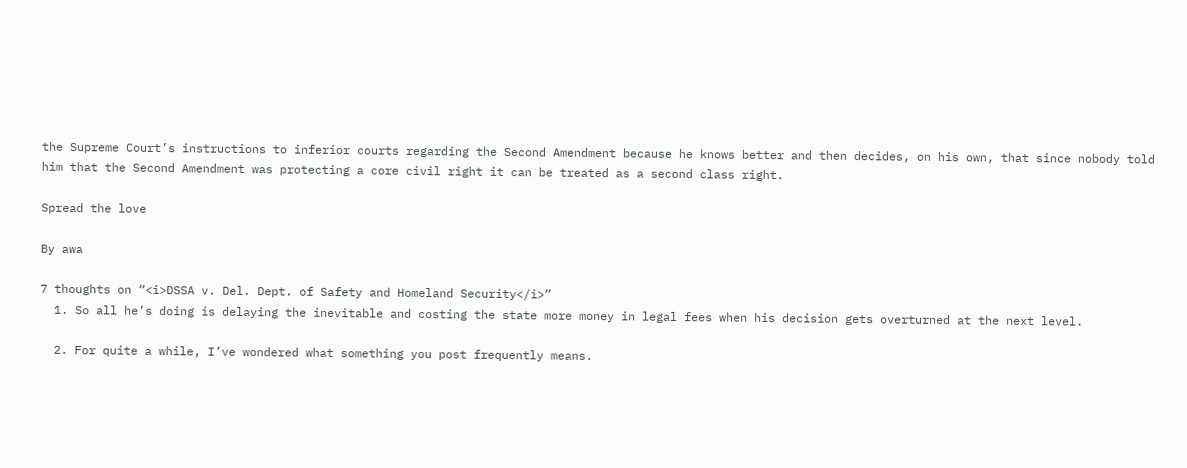the Supreme Court’s instructions to inferior courts regarding the Second Amendment because he knows better and then decides, on his own, that since nobody told him that the Second Amendment was protecting a core civil right it can be treated as a second class right.

Spread the love

By awa

7 thoughts on “<i>DSSA v. Del. Dept. of Safety and Homeland Security</i>”
  1. So all he’s doing is delaying the inevitable and costing the state more money in legal fees when his decision gets overturned at the next level.

  2. For quite a while, I’ve wondered what something you post frequently means.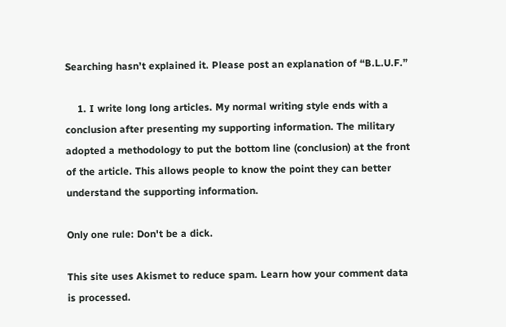Searching hasn’t explained it. Please post an explanation of “B.L.U.F.”

    1. I write long long articles. My normal writing style ends with a conclusion after presenting my supporting information. The military adopted a methodology to put the bottom line (conclusion) at the front of the article. This allows people to know the point they can better understand the supporting information.

Only one rule: Don't be a dick.

This site uses Akismet to reduce spam. Learn how your comment data is processed.